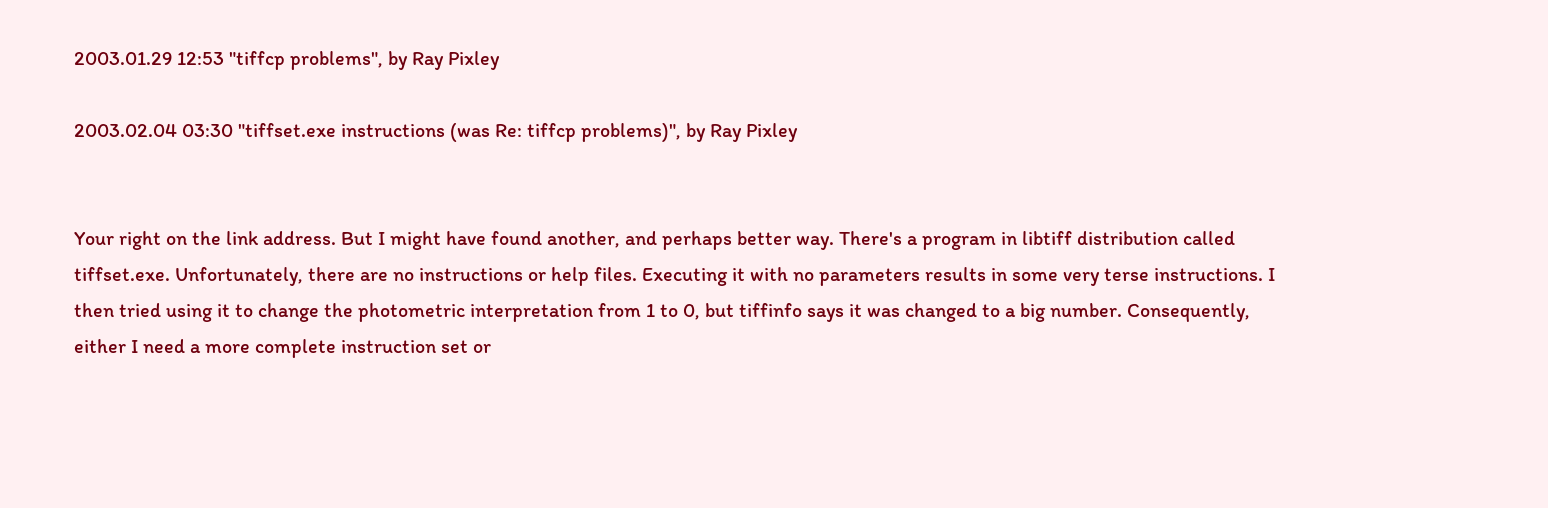2003.01.29 12:53 "tiffcp problems", by Ray Pixley

2003.02.04 03:30 "tiffset.exe instructions (was Re: tiffcp problems)", by Ray Pixley


Your right on the link address. But I might have found another, and perhaps better way. There's a program in libtiff distribution called tiffset.exe. Unfortunately, there are no instructions or help files. Executing it with no parameters results in some very terse instructions. I then tried using it to change the photometric interpretation from 1 to 0, but tiffinfo says it was changed to a big number. Consequently, either I need a more complete instruction set or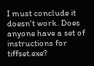I must conclude it doesn't work. Does anyone have a set of instructions for tiffset.exe?